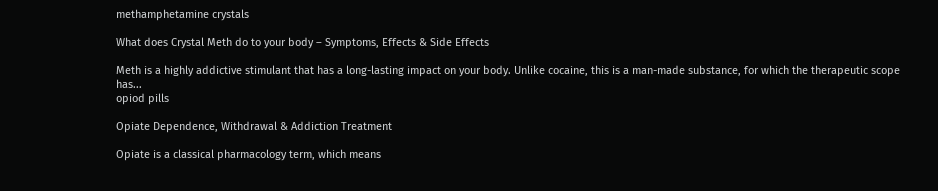methamphetamine crystals

What does Crystal Meth do to your body – Symptoms, Effects & Side Effects

Meth is a highly addictive stimulant that has a long-lasting impact on your body. Unlike cocaine, this is a man-made substance, for which the therapeutic scope has...
opiod pills

Opiate Dependence, Withdrawal & Addiction Treatment

Opiate is a classical pharmacology term, which means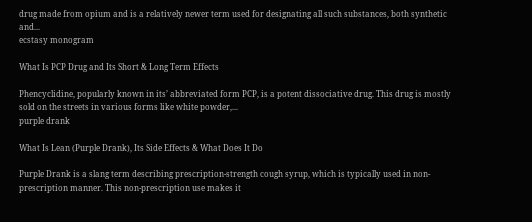drug made from opium and is a relatively newer term used for designating all such substances, both synthetic and...
ecstasy monogram

What Is PCP Drug and Its Short & Long Term Effects

Phencyclidine, popularly known in its’ abbreviated form PCP, is a potent dissociative drug. This drug is mostly sold on the streets in various forms like white powder,...
purple drank

What Is Lean (Purple Drank), Its Side Effects & What Does It Do

Purple Drank is a slang term describing prescription-strength cough syrup, which is typically used in non-prescription manner. This non-prescription use makes it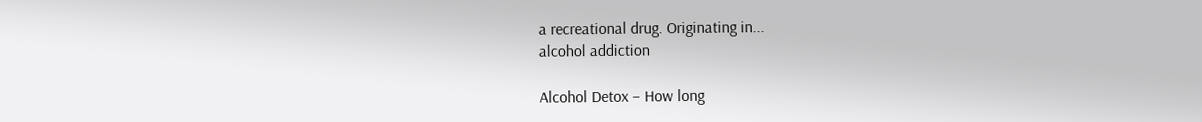a recreational drug. Originating in...
alcohol addiction

Alcohol Detox – How long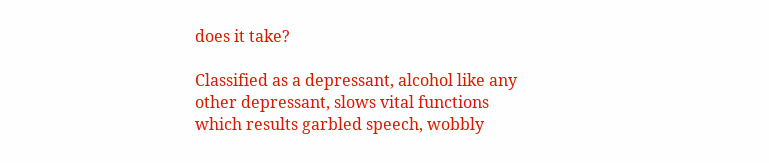does it take?

Classified as a depressant, alcohol like any other depressant, slows vital functions which results garbled speech, wobbly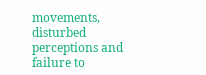movements, disturbed perceptions and failure to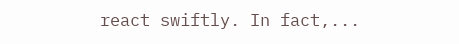react swiftly. In fact,...